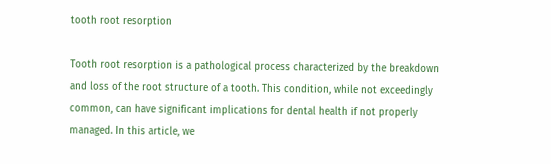tooth root resorption

Tooth root resorption is a pathological process characterized by the breakdown and loss of the root structure of a tooth. This condition, while not exceedingly common, can have significant implications for dental health if not properly managed. In this article, we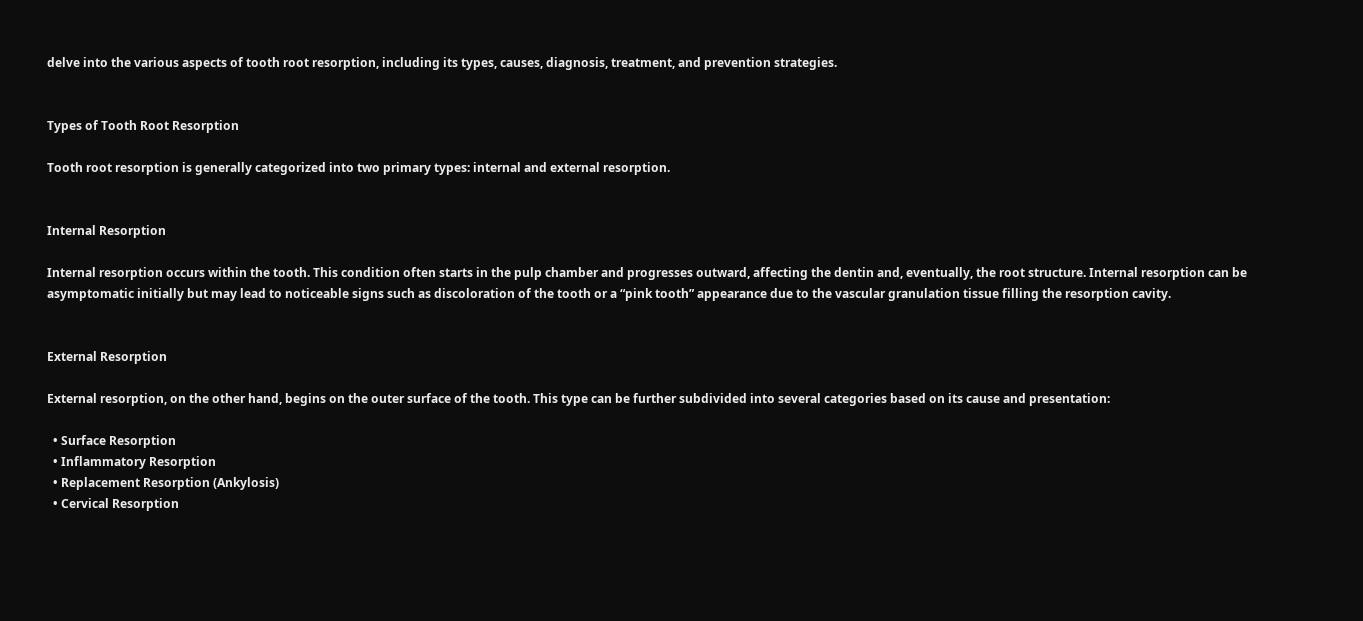delve into the various aspects of tooth root resorption, including its types, causes, diagnosis, treatment, and prevention strategies.


Types of Tooth Root Resorption

Tooth root resorption is generally categorized into two primary types: internal and external resorption.


Internal Resorption

Internal resorption occurs within the tooth. This condition often starts in the pulp chamber and progresses outward, affecting the dentin and, eventually, the root structure. Internal resorption can be asymptomatic initially but may lead to noticeable signs such as discoloration of the tooth or a “pink tooth” appearance due to the vascular granulation tissue filling the resorption cavity.


External Resorption

External resorption, on the other hand, begins on the outer surface of the tooth. This type can be further subdivided into several categories based on its cause and presentation:

  • Surface Resorption
  • Inflammatory Resorption
  • Replacement Resorption (Ankylosis)
  • Cervical Resorption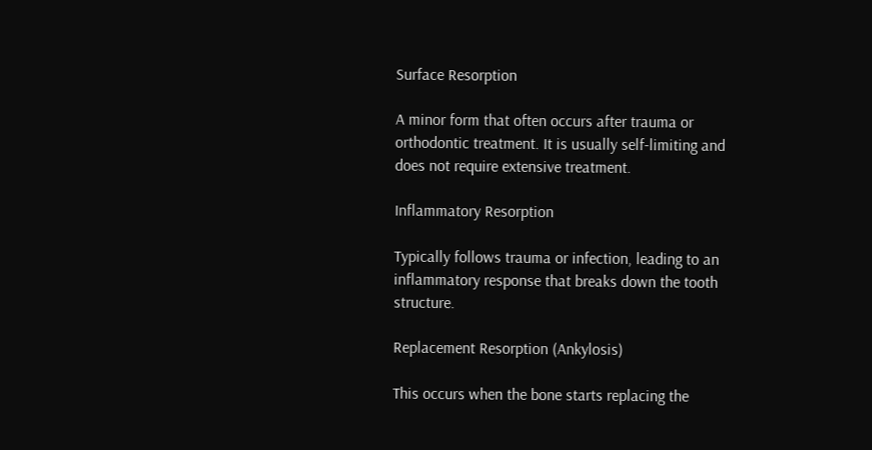Surface Resorption

A minor form that often occurs after trauma or orthodontic treatment. It is usually self-limiting and does not require extensive treatment.

Inflammatory Resorption

Typically follows trauma or infection, leading to an inflammatory response that breaks down the tooth structure.

Replacement Resorption (Ankylosis)

This occurs when the bone starts replacing the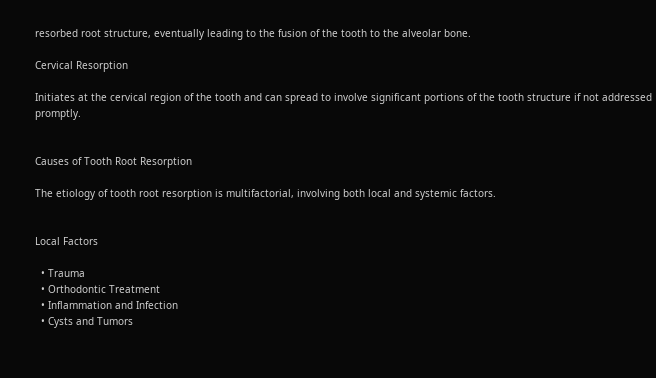resorbed root structure, eventually leading to the fusion of the tooth to the alveolar bone.

Cervical Resorption

Initiates at the cervical region of the tooth and can spread to involve significant portions of the tooth structure if not addressed promptly.


Causes of Tooth Root Resorption

The etiology of tooth root resorption is multifactorial, involving both local and systemic factors.


Local Factors

  • Trauma
  • Orthodontic Treatment
  • Inflammation and Infection
  • Cysts and Tumors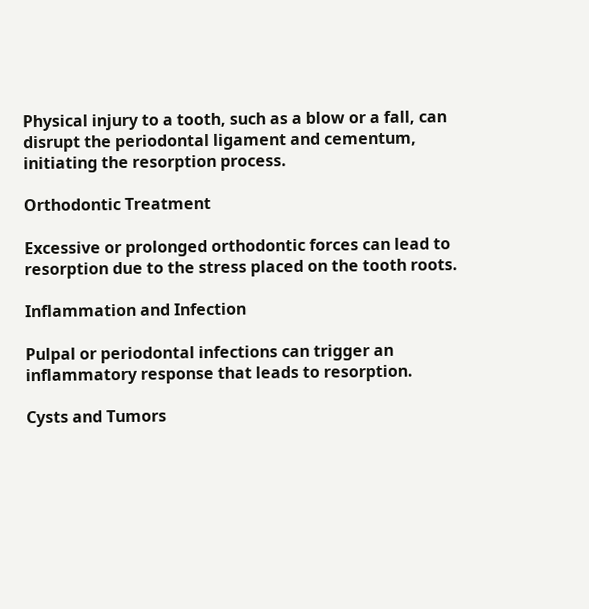Physical injury to a tooth, such as a blow or a fall, can disrupt the periodontal ligament and cementum, initiating the resorption process.

Orthodontic Treatment

Excessive or prolonged orthodontic forces can lead to resorption due to the stress placed on the tooth roots.

Inflammation and Infection

Pulpal or periodontal infections can trigger an inflammatory response that leads to resorption.

Cysts and Tumors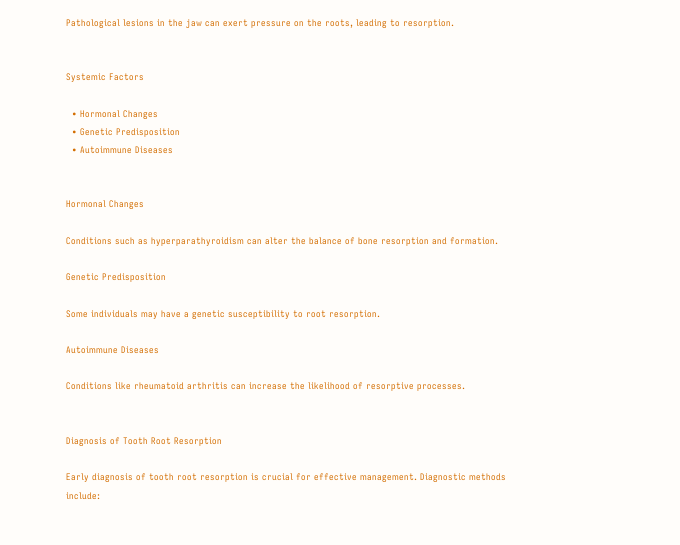Pathological lesions in the jaw can exert pressure on the roots, leading to resorption.


Systemic Factors

  • Hormonal Changes
  • Genetic Predisposition
  • Autoimmune Diseases


Hormonal Changes

Conditions such as hyperparathyroidism can alter the balance of bone resorption and formation.

Genetic Predisposition

Some individuals may have a genetic susceptibility to root resorption.

Autoimmune Diseases

Conditions like rheumatoid arthritis can increase the likelihood of resorptive processes.


Diagnosis of Tooth Root Resorption

Early diagnosis of tooth root resorption is crucial for effective management. Diagnostic methods include: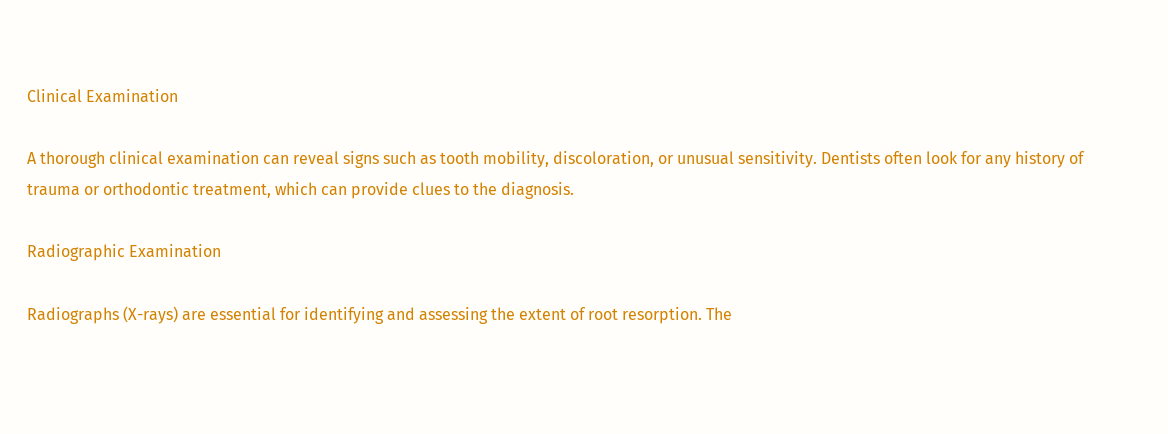Clinical Examination

A thorough clinical examination can reveal signs such as tooth mobility, discoloration, or unusual sensitivity. Dentists often look for any history of trauma or orthodontic treatment, which can provide clues to the diagnosis.

Radiographic Examination

Radiographs (X-rays) are essential for identifying and assessing the extent of root resorption. The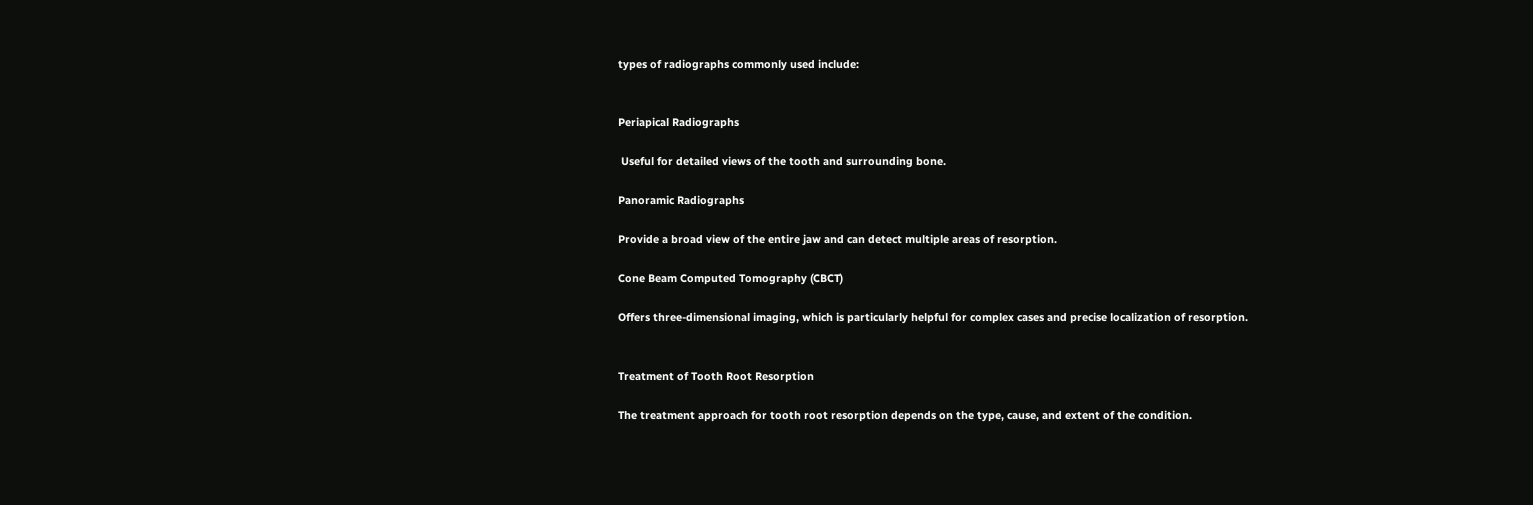types of radiographs commonly used include:


Periapical Radiographs

 Useful for detailed views of the tooth and surrounding bone.

Panoramic Radiographs

Provide a broad view of the entire jaw and can detect multiple areas of resorption.

Cone Beam Computed Tomography (CBCT)

Offers three-dimensional imaging, which is particularly helpful for complex cases and precise localization of resorption.


Treatment of Tooth Root Resorption

The treatment approach for tooth root resorption depends on the type, cause, and extent of the condition.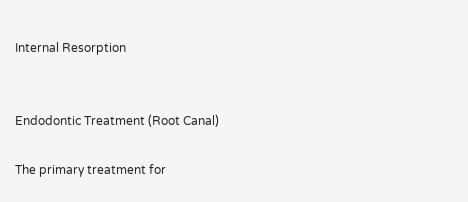Internal Resorption


Endodontic Treatment (Root Canal)

The primary treatment for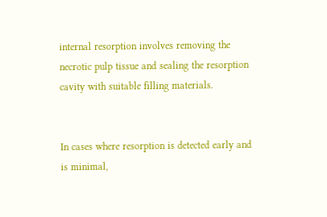internal resorption involves removing the necrotic pulp tissue and sealing the resorption cavity with suitable filling materials.


In cases where resorption is detected early and is minimal,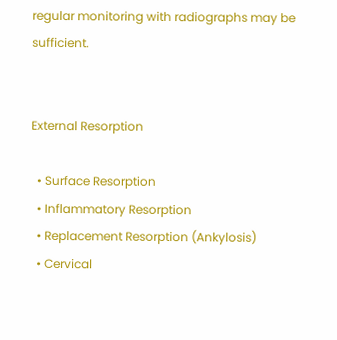regular monitoring with radiographs may be sufficient.


External Resorption

  • Surface Resorption
  • Inflammatory Resorption
  • Replacement Resorption (Ankylosis)
  • Cervical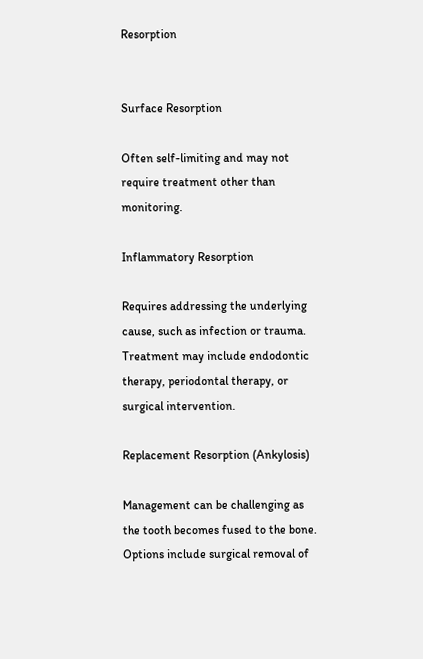Resorption


Surface Resorption

Often self-limiting and may not require treatment other than monitoring.

Inflammatory Resorption

Requires addressing the underlying cause, such as infection or trauma. Treatment may include endodontic therapy, periodontal therapy, or surgical intervention.

Replacement Resorption (Ankylosis)

Management can be challenging as the tooth becomes fused to the bone. Options include surgical removal of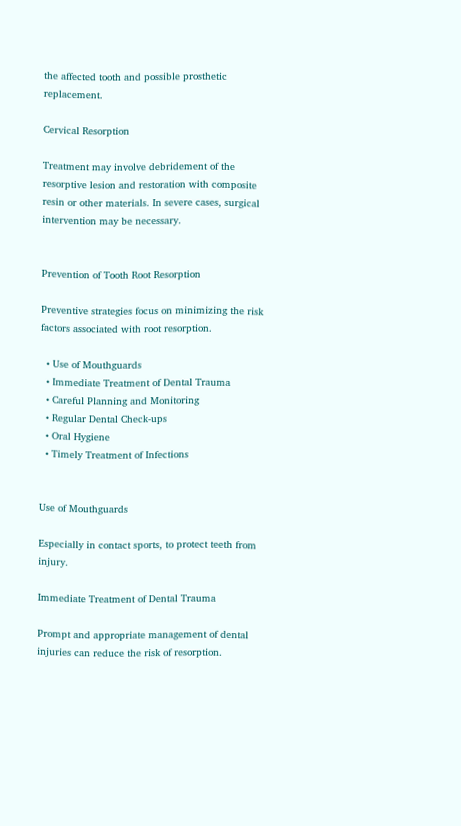the affected tooth and possible prosthetic replacement.

Cervical Resorption

Treatment may involve debridement of the resorptive lesion and restoration with composite resin or other materials. In severe cases, surgical intervention may be necessary.


Prevention of Tooth Root Resorption

Preventive strategies focus on minimizing the risk factors associated with root resorption.

  • Use of Mouthguards
  • Immediate Treatment of Dental Trauma
  • Careful Planning and Monitoring
  • Regular Dental Check-ups
  • Oral Hygiene
  • Timely Treatment of Infections


Use of Mouthguards

Especially in contact sports, to protect teeth from injury.

Immediate Treatment of Dental Trauma

Prompt and appropriate management of dental injuries can reduce the risk of resorption.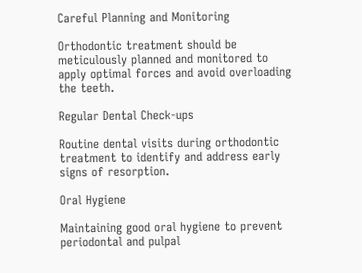Careful Planning and Monitoring

Orthodontic treatment should be meticulously planned and monitored to apply optimal forces and avoid overloading the teeth.

Regular Dental Check-ups

Routine dental visits during orthodontic treatment to identify and address early signs of resorption.

Oral Hygiene

Maintaining good oral hygiene to prevent periodontal and pulpal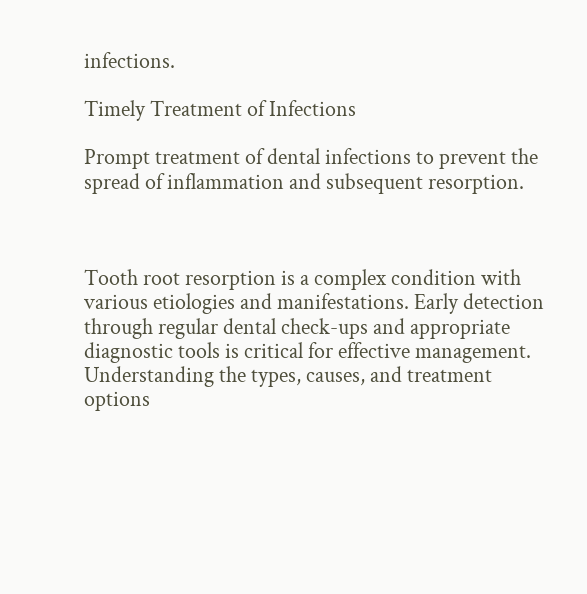infections.

Timely Treatment of Infections

Prompt treatment of dental infections to prevent the spread of inflammation and subsequent resorption.



Tooth root resorption is a complex condition with various etiologies and manifestations. Early detection through regular dental check-ups and appropriate diagnostic tools is critical for effective management. Understanding the types, causes, and treatment options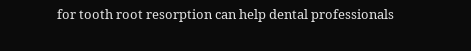for tooth root resorption can help dental professionals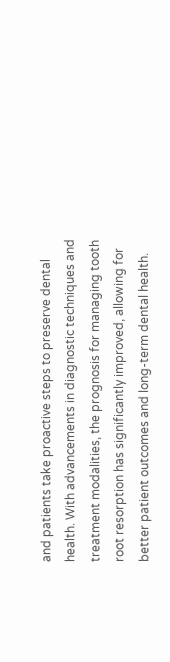and patients take proactive steps to preserve dental health. With advancements in diagnostic techniques and treatment modalities, the prognosis for managing tooth root resorption has significantly improved, allowing for better patient outcomes and long-term dental health.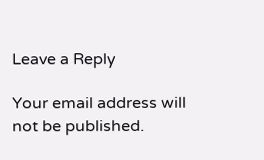Leave a Reply

Your email address will not be published.